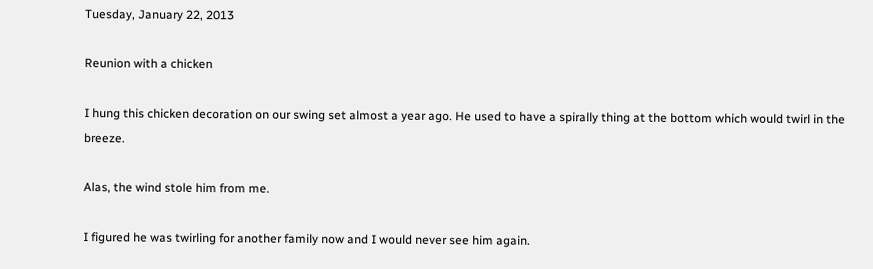Tuesday, January 22, 2013

Reunion with a chicken

I hung this chicken decoration on our swing set almost a year ago. He used to have a spirally thing at the bottom which would twirl in the breeze.

Alas, the wind stole him from me.

I figured he was twirling for another family now and I would never see him again.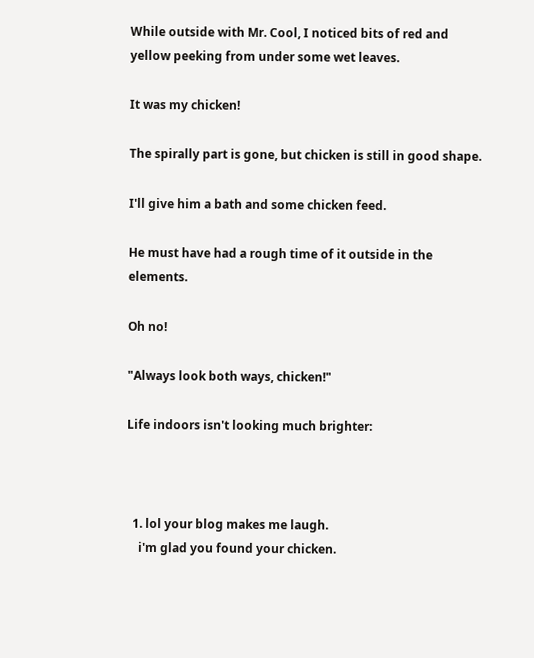While outside with Mr. Cool, I noticed bits of red and yellow peeking from under some wet leaves.

It was my chicken!

The spirally part is gone, but chicken is still in good shape.

I'll give him a bath and some chicken feed.

He must have had a rough time of it outside in the elements.

Oh no!

"Always look both ways, chicken!"

Life indoors isn't looking much brighter:



  1. lol your blog makes me laugh.
    i'm glad you found your chicken.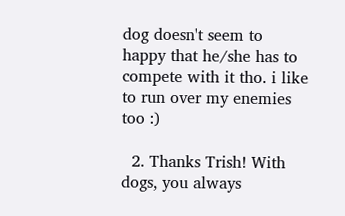dog doesn't seem to happy that he/she has to compete with it tho. i like to run over my enemies too :)

  2. Thanks Trish! With dogs, you always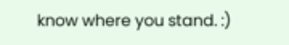know where you stand. :)